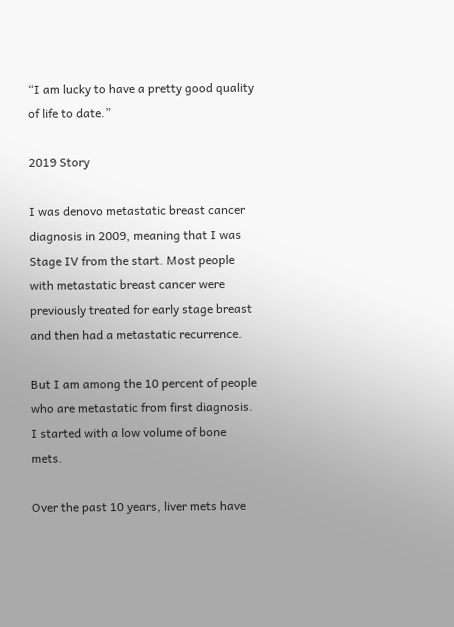“I am lucky to have a pretty good quality of life to date.”

2019 Story

I was denovo metastatic breast cancer diagnosis in 2009, meaning that I was Stage IV from the start. Most people with metastatic breast cancer were previously treated for early stage breast and then had a metastatic recurrence.

But I am among the 10 percent of people who are metastatic from first diagnosis. I started with a low volume of bone mets.

Over the past 10 years, liver mets have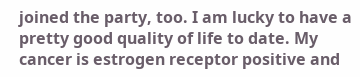joined the party, too. I am lucky to have a pretty good quality of life to date. My cancer is estrogen receptor positive and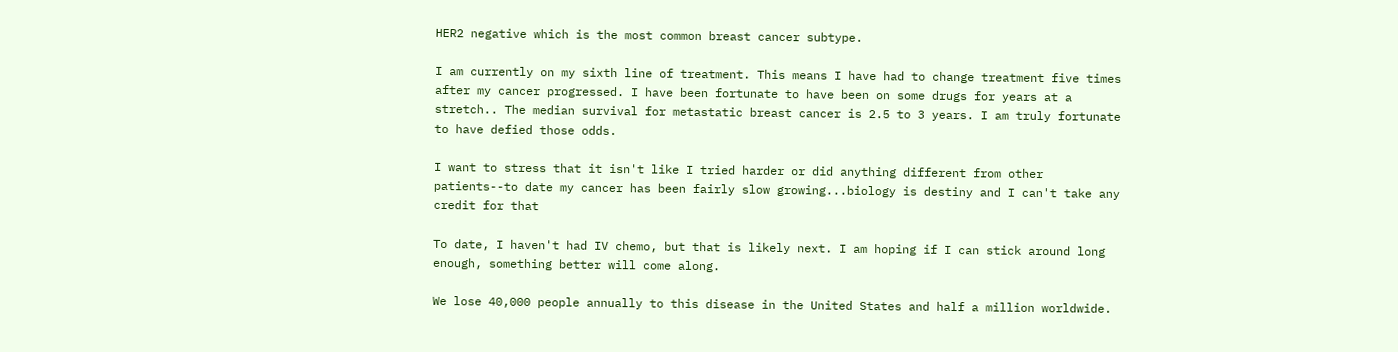HER2 negative which is the most common breast cancer subtype.

I am currently on my sixth line of treatment. This means I have had to change treatment five times after my cancer progressed. I have been fortunate to have been on some drugs for years at a stretch.. The median survival for metastatic breast cancer is 2.5 to 3 years. I am truly fortunate to have defied those odds.

I want to stress that it isn't like I tried harder or did anything different from other patients--to date my cancer has been fairly slow growing...biology is destiny and I can't take any credit for that

To date, I haven't had IV chemo, but that is likely next. I am hoping if I can stick around long enough, something better will come along.

We lose 40,000 people annually to this disease in the United States and half a million worldwide.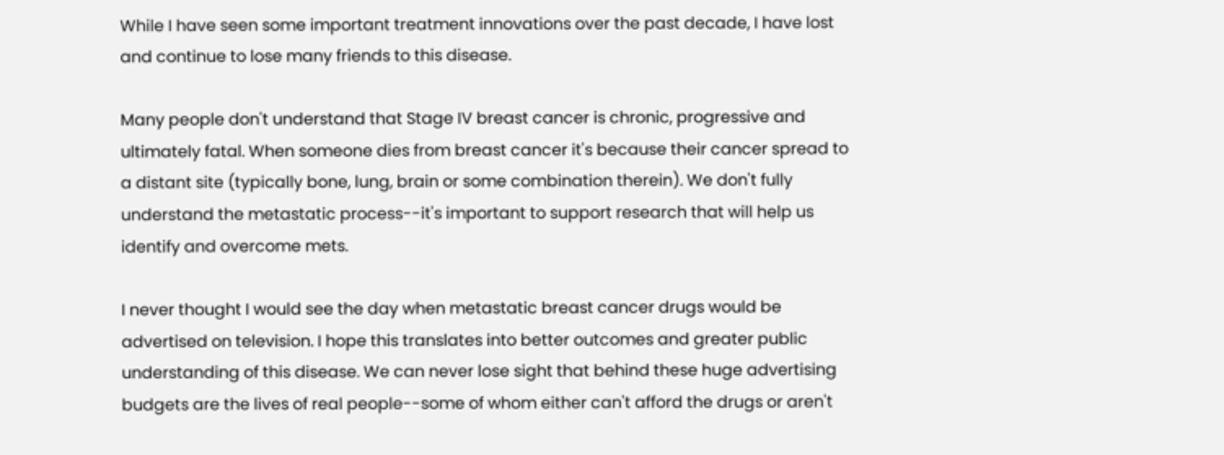While I have seen some important treatment innovations over the past decade, I have lost and continue to lose many friends to this disease.

Many people don't understand that Stage IV breast cancer is chronic, progressive and ultimately fatal. When someone dies from breast cancer it's because their cancer spread to a distant site (typically bone, lung, brain or some combination therein). We don't fully understand the metastatic process--it's important to support research that will help us identify and overcome mets.

I never thought I would see the day when metastatic breast cancer drugs would be advertised on television. I hope this translates into better outcomes and greater public understanding of this disease. We can never lose sight that behind these huge advertising budgets are the lives of real people--some of whom either can't afford the drugs or aren't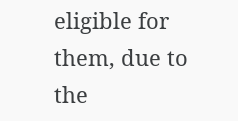eligible for them, due to the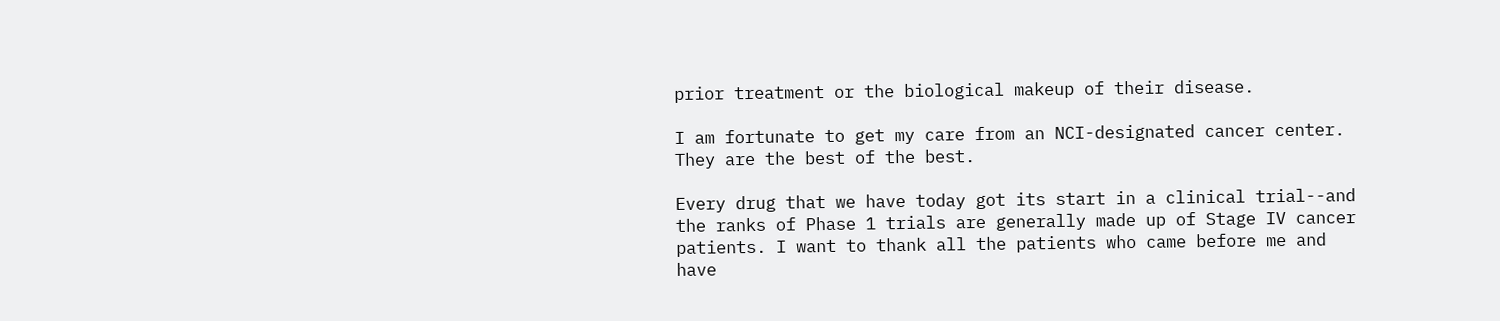prior treatment or the biological makeup of their disease.

I am fortunate to get my care from an NCI-designated cancer center. They are the best of the best.

Every drug that we have today got its start in a clinical trial--and the ranks of Phase 1 trials are generally made up of Stage IV cancer patients. I want to thank all the patients who came before me and have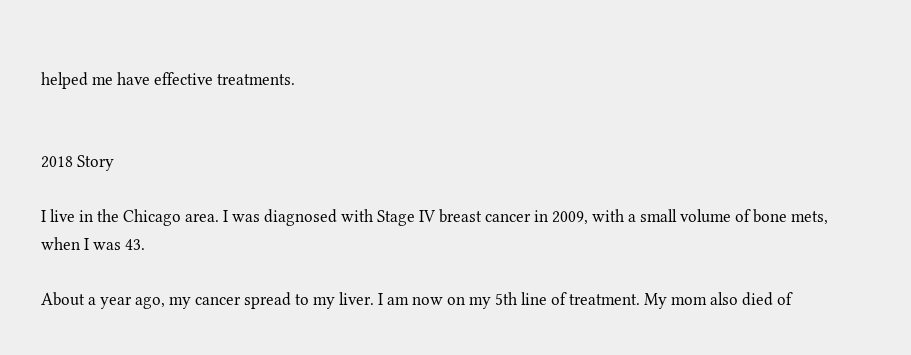helped me have effective treatments.


2018 Story

I live in the Chicago area. I was diagnosed with Stage IV breast cancer in 2009, with a small volume of bone mets, when I was 43.

About a year ago, my cancer spread to my liver. I am now on my 5th line of treatment. My mom also died of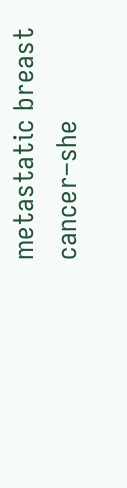metastatic breast cancer–she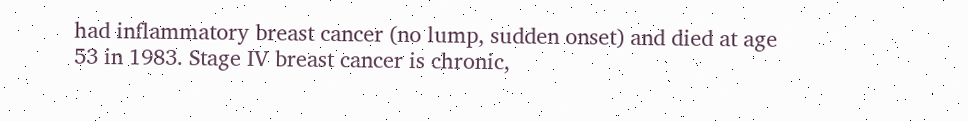had inflammatory breast cancer (no lump, sudden onset) and died at age 53 in 1983. Stage IV breast cancer is chronic,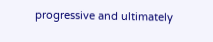progressive and ultimately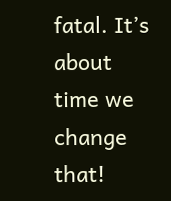fatal. It’s about time we change that!